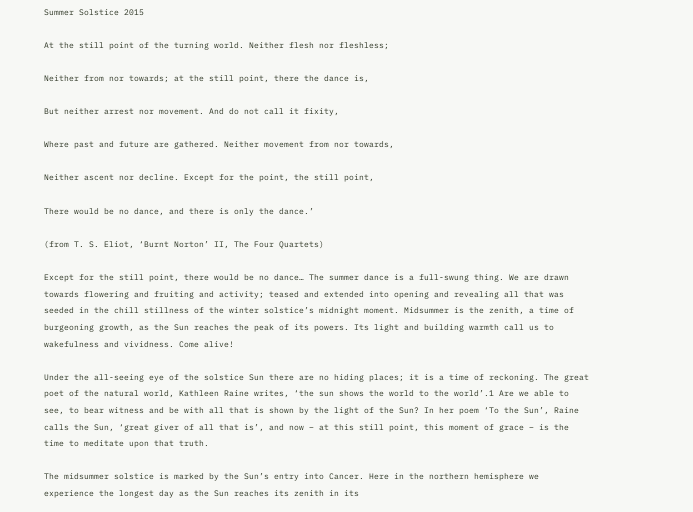Summer Solstice 2015

At the still point of the turning world. Neither flesh nor fleshless;

Neither from nor towards; at the still point, there the dance is,

But neither arrest nor movement. And do not call it fixity,

Where past and future are gathered. Neither movement from nor towards,

Neither ascent nor decline. Except for the point, the still point,

There would be no dance, and there is only the dance.’

(from T. S. Eliot, ‘Burnt Norton’ II, The Four Quartets)

Except for the still point, there would be no dance… The summer dance is a full-swung thing. We are drawn towards flowering and fruiting and activity; teased and extended into opening and revealing all that was seeded in the chill stillness of the winter solstice’s midnight moment. Midsummer is the zenith, a time of burgeoning growth, as the Sun reaches the peak of its powers. Its light and building warmth call us to wakefulness and vividness. Come alive!

Under the all-seeing eye of the solstice Sun there are no hiding places; it is a time of reckoning. The great poet of the natural world, Kathleen Raine writes, ‘the sun shows the world to the world’.1 Are we able to see, to bear witness and be with all that is shown by the light of the Sun? In her poem ‘To the Sun’, Raine calls the Sun, ‘great giver of all that is’, and now – at this still point, this moment of grace – is the time to meditate upon that truth.

The midsummer solstice is marked by the Sun’s entry into Cancer. Here in the northern hemisphere we experience the longest day as the Sun reaches its zenith in its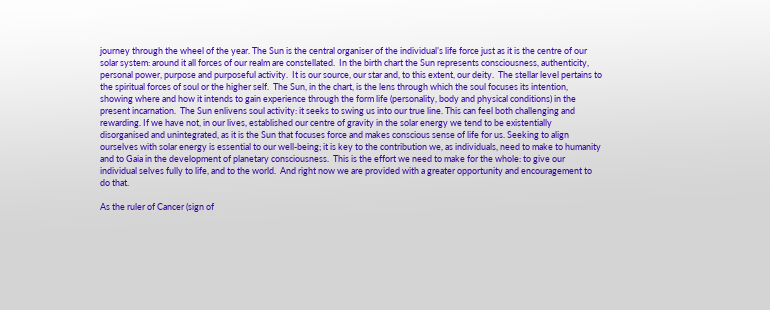journey through the wheel of the year. The Sun is the central organiser of the individual’s life force just as it is the centre of our solar system: around it all forces of our realm are constellated.  In the birth chart the Sun represents consciousness, authenticity, personal power, purpose and purposeful activity.  It is our source, our star and, to this extent, our deity.  The stellar level pertains to the spiritual forces of soul or the higher self.  The Sun, in the chart, is the lens through which the soul focuses its intention, showing where and how it intends to gain experience through the form life (personality, body and physical conditions) in the present incarnation.  The Sun enlivens soul activity: it seeks to swing us into our true line. This can feel both challenging and rewarding. If we have not, in our lives, established our centre of gravity in the solar energy we tend to be existentially disorganised and unintegrated, as it is the Sun that focuses force and makes conscious sense of life for us. Seeking to align ourselves with solar energy is essential to our well-being; it is key to the contribution we, as individuals, need to make to humanity and to Gaia in the development of planetary consciousness.  This is the effort we need to make for the whole: to give our individual selves fully to life, and to the world.  And right now we are provided with a greater opportunity and encouragement to do that.

As the ruler of Cancer (sign of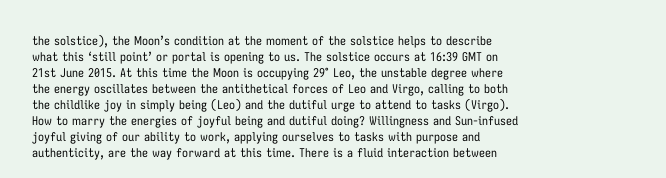the solstice), the Moon’s condition at the moment of the solstice helps to describe what this ‘still point’ or portal is opening to us. The solstice occurs at 16:39 GMT on 21st June 2015. At this time the Moon is occupying 29° Leo, the unstable degree where the energy oscillates between the antithetical forces of Leo and Virgo, calling to both the childlike joy in simply being (Leo) and the dutiful urge to attend to tasks (Virgo). How to marry the energies of joyful being and dutiful doing? Willingness and Sun-infused joyful giving of our ability to work, applying ourselves to tasks with purpose and authenticity, are the way forward at this time. There is a fluid interaction between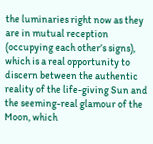the luminaries right now as they are in mutual reception (occupying each other’s signs), which is a real opportunity to discern between the authentic reality of the life-giving Sun and the seeming-real glamour of the Moon, which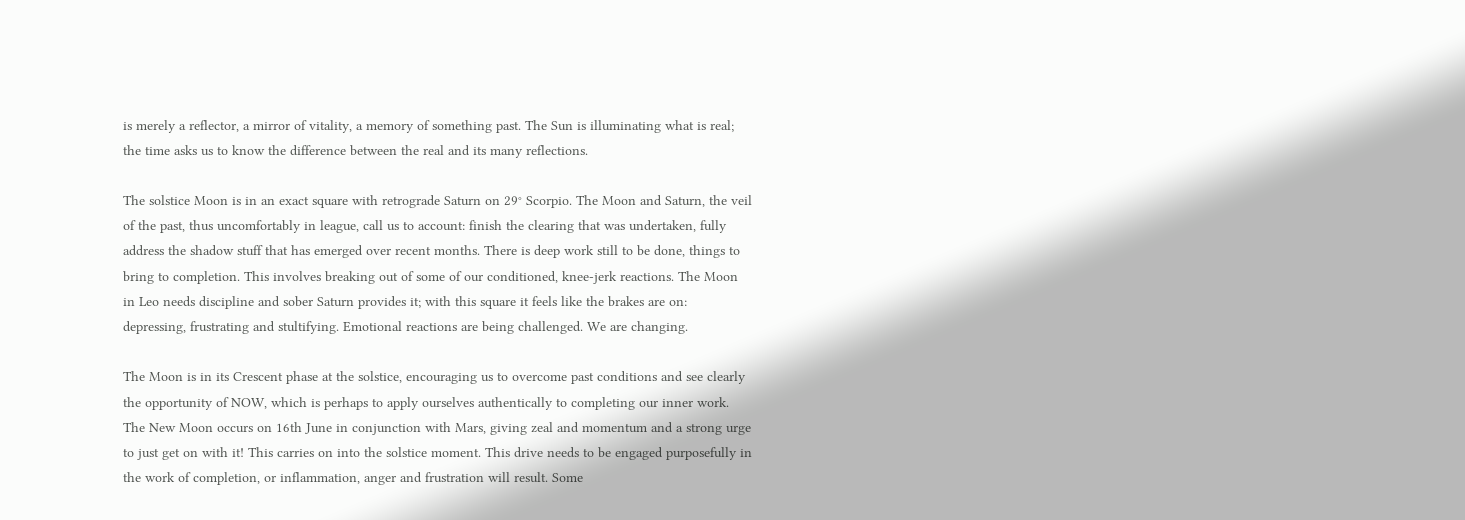is merely a reflector, a mirror of vitality, a memory of something past. The Sun is illuminating what is real; the time asks us to know the difference between the real and its many reflections.

The solstice Moon is in an exact square with retrograde Saturn on 29° Scorpio. The Moon and Saturn, the veil of the past, thus uncomfortably in league, call us to account: finish the clearing that was undertaken, fully address the shadow stuff that has emerged over recent months. There is deep work still to be done, things to bring to completion. This involves breaking out of some of our conditioned, knee-jerk reactions. The Moon in Leo needs discipline and sober Saturn provides it; with this square it feels like the brakes are on: depressing, frustrating and stultifying. Emotional reactions are being challenged. We are changing.

The Moon is in its Crescent phase at the solstice, encouraging us to overcome past conditions and see clearly the opportunity of NOW, which is perhaps to apply ourselves authentically to completing our inner work. The New Moon occurs on 16th June in conjunction with Mars, giving zeal and momentum and a strong urge to just get on with it! This carries on into the solstice moment. This drive needs to be engaged purposefully in the work of completion, or inflammation, anger and frustration will result. Some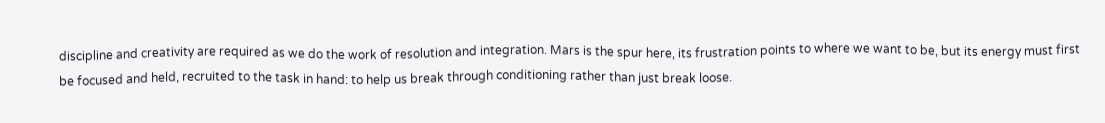discipline and creativity are required as we do the work of resolution and integration. Mars is the spur here, its frustration points to where we want to be, but its energy must first be focused and held, recruited to the task in hand: to help us break through conditioning rather than just break loose.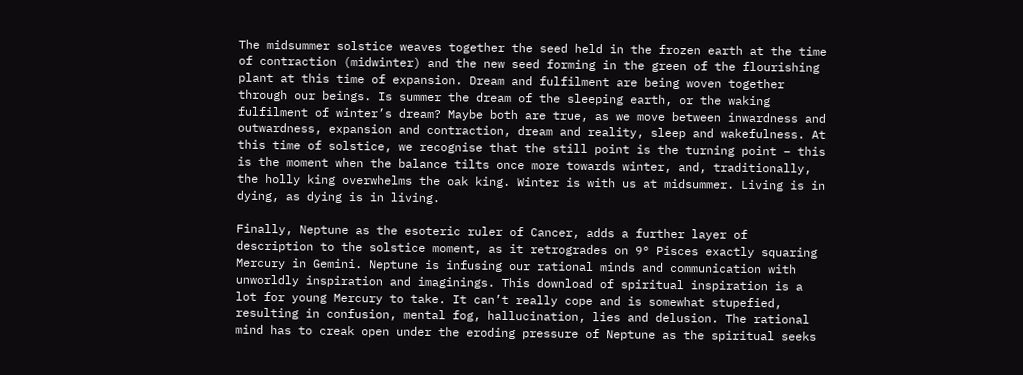The midsummer solstice weaves together the seed held in the frozen earth at the time of contraction (midwinter) and the new seed forming in the green of the flourishing plant at this time of expansion. Dream and fulfilment are being woven together through our beings. Is summer the dream of the sleeping earth, or the waking fulfilment of winter’s dream? Maybe both are true, as we move between inwardness and outwardness, expansion and contraction, dream and reality, sleep and wakefulness. At this time of solstice, we recognise that the still point is the turning point – this is the moment when the balance tilts once more towards winter, and, traditionally, the holly king overwhelms the oak king. Winter is with us at midsummer. Living is in dying, as dying is in living.

Finally, Neptune as the esoteric ruler of Cancer, adds a further layer of description to the solstice moment, as it retrogrades on 9° Pisces exactly squaring Mercury in Gemini. Neptune is infusing our rational minds and communication with unworldly inspiration and imaginings. This download of spiritual inspiration is a lot for young Mercury to take. It can’t really cope and is somewhat stupefied, resulting in confusion, mental fog, hallucination, lies and delusion. The rational mind has to creak open under the eroding pressure of Neptune as the spiritual seeks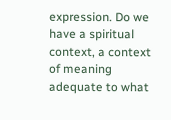expression. Do we have a spiritual context, a context of meaning adequate to what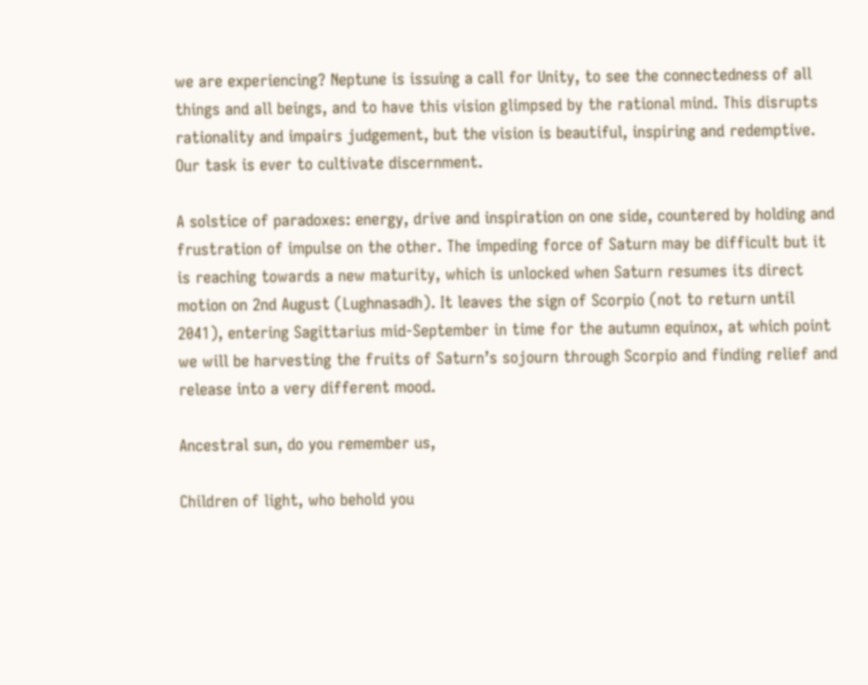we are experiencing? Neptune is issuing a call for Unity, to see the connectedness of all things and all beings, and to have this vision glimpsed by the rational mind. This disrupts rationality and impairs judgement, but the vision is beautiful, inspiring and redemptive. Our task is ever to cultivate discernment.

A solstice of paradoxes: energy, drive and inspiration on one side, countered by holding and frustration of impulse on the other. The impeding force of Saturn may be difficult but it is reaching towards a new maturity, which is unlocked when Saturn resumes its direct motion on 2nd August (Lughnasadh). It leaves the sign of Scorpio (not to return until 2041), entering Sagittarius mid-September in time for the autumn equinox, at which point we will be harvesting the fruits of Saturn’s sojourn through Scorpio and finding relief and release into a very different mood.

Ancestral sun, do you remember us,

Children of light, who behold you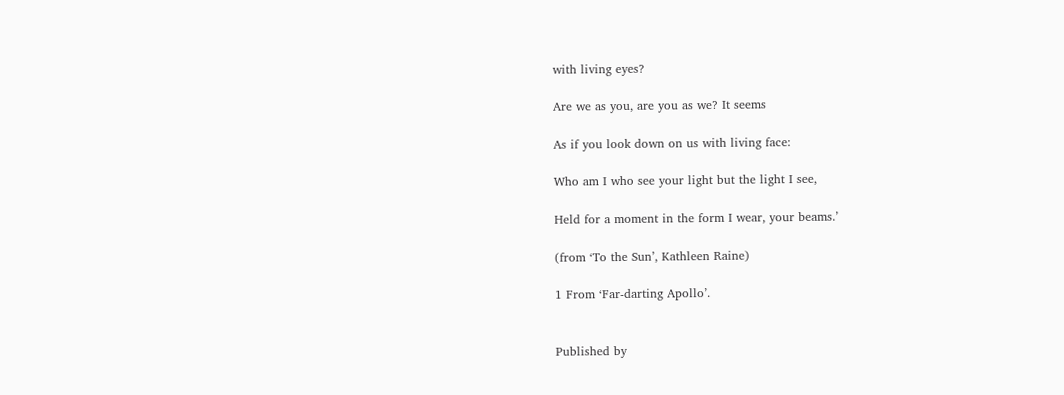with living eyes?

Are we as you, are you as we? It seems

As if you look down on us with living face:

Who am I who see your light but the light I see,

Held for a moment in the form I wear, your beams.’

(from ‘To the Sun’, Kathleen Raine)

1 From ‘Far-darting Apollo’.


Published by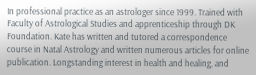In professional practice as an astrologer since 1999. Trained with Faculty of Astrological Studies and apprenticeship through DK Foundation. Kate has written and tutored a correspondence course in Natal Astrology and written numerous articles for online publication. Longstanding interest in health and healing, and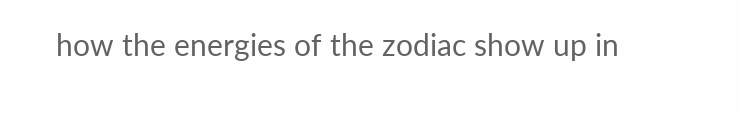how the energies of the zodiac show up in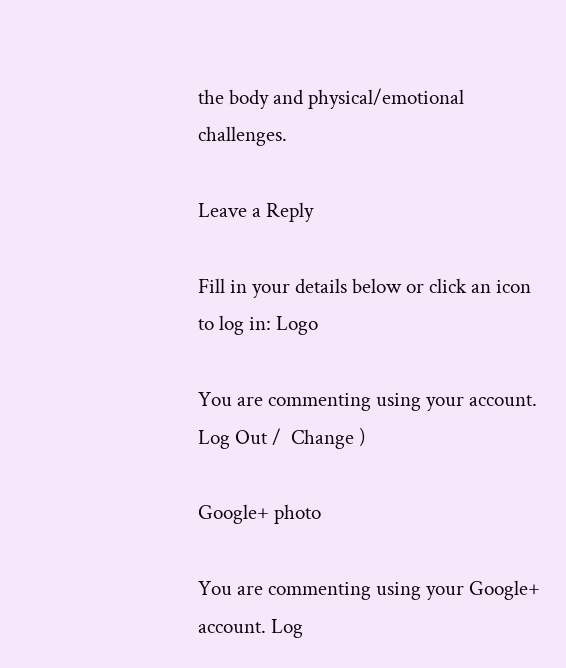the body and physical/emotional challenges.

Leave a Reply

Fill in your details below or click an icon to log in: Logo

You are commenting using your account. Log Out /  Change )

Google+ photo

You are commenting using your Google+ account. Log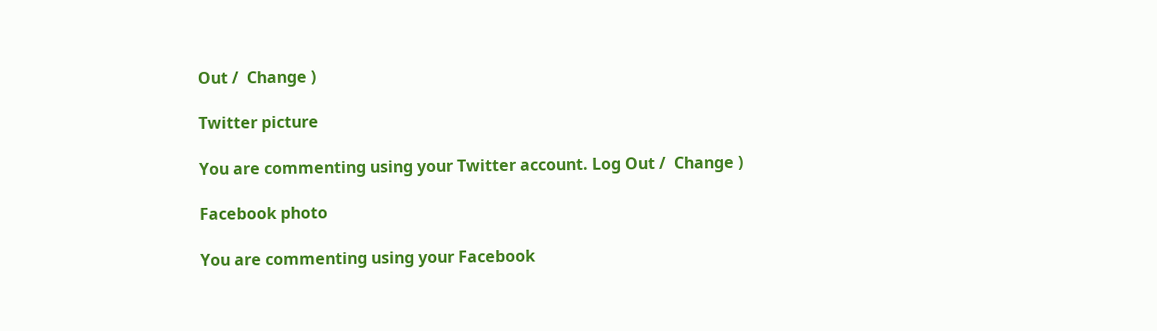Out /  Change )

Twitter picture

You are commenting using your Twitter account. Log Out /  Change )

Facebook photo

You are commenting using your Facebook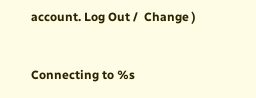account. Log Out /  Change )


Connecting to %s